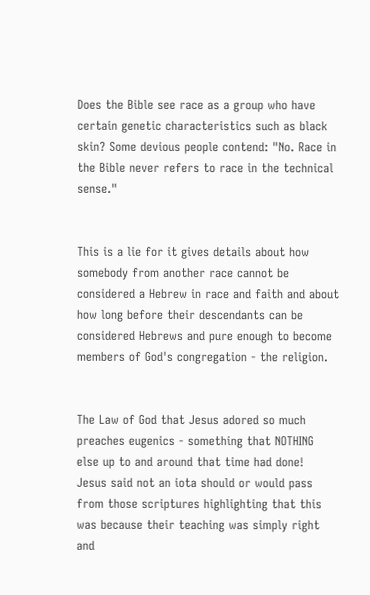Does the Bible see race as a group who have certain genetic characteristics such as black skin? Some devious people contend: "No. Race in the Bible never refers to race in the technical sense."


This is a lie for it gives details about how somebody from another race cannot be considered a Hebrew in race and faith and about how long before their descendants can be considered Hebrews and pure enough to become members of God's congregation - the religion.


The Law of God that Jesus adored so much preaches eugenics - something that NOTHING else up to and around that time had done!  Jesus said not an iota should or would pass from those scriptures highlighting that this was because their teaching was simply right and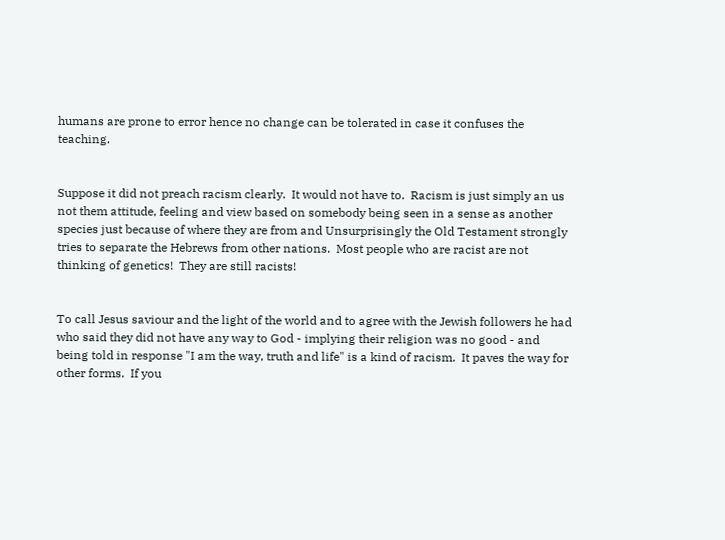humans are prone to error hence no change can be tolerated in case it confuses the teaching.


Suppose it did not preach racism clearly.  It would not have to.  Racism is just simply an us not them attitude, feeling and view based on somebody being seen in a sense as another species just because of where they are from and Unsurprisingly the Old Testament strongly tries to separate the Hebrews from other nations.  Most people who are racist are not thinking of genetics!  They are still racists!


To call Jesus saviour and the light of the world and to agree with the Jewish followers he had who said they did not have any way to God - implying their religion was no good - and being told in response "I am the way, truth and life" is a kind of racism.  It paves the way for other forms.  If you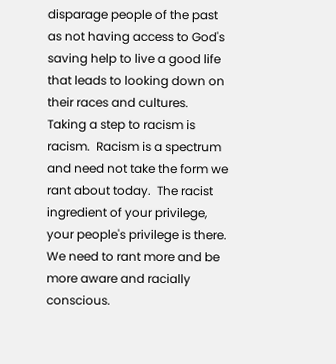disparage people of the past as not having access to God's saving help to live a good life that leads to looking down on their races and cultures.  Taking a step to racism is racism.  Racism is a spectrum and need not take the form we rant about today.  The racist ingredient of your privilege, your people's privilege is there. We need to rant more and be more aware and racially conscious.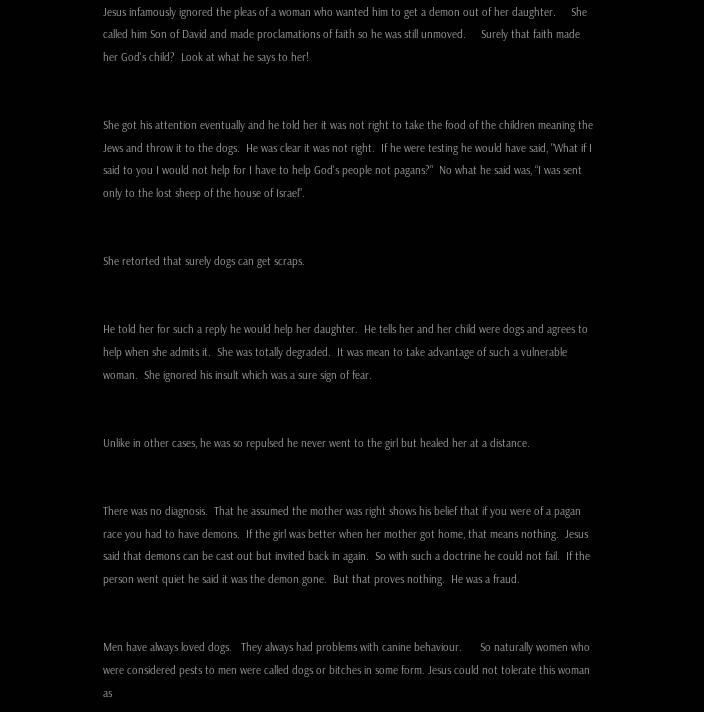Jesus infamously ignored the pleas of a woman who wanted him to get a demon out of her daughter.     She called him Son of David and made proclamations of faith so he was still unmoved.     Surely that faith made her God's child?  Look at what he says to her!


She got his attention eventually and he told her it was not right to take the food of the children meaning the Jews and throw it to the dogs.  He was clear it was not right.  If he were testing he would have said, "What if I said to you I would not help for I have to help God's people not pagans?"  No what he said was, “I was sent only to the lost sheep of the house of Israel”.


She retorted that surely dogs can get scraps.


He told her for such a reply he would help her daughter.  He tells her and her child were dogs and agrees to help when she admits it.  She was totally degraded.  It was mean to take advantage of such a vulnerable woman.  She ignored his insult which was a sure sign of fear.


Unlike in other cases, he was so repulsed he never went to the girl but healed her at a distance.


There was no diagnosis.  That he assumed the mother was right shows his belief that if you were of a pagan race you had to have demons.  If the girl was better when her mother got home, that means nothing.  Jesus said that demons can be cast out but invited back in again.  So with such a doctrine he could not fail.  If the person went quiet he said it was the demon gone.  But that proves nothing.  He was a fraud.


Men have always loved dogs.   They always had problems with canine behaviour.      So naturally women who were considered pests to men were called dogs or bitches in some form. Jesus could not tolerate this woman as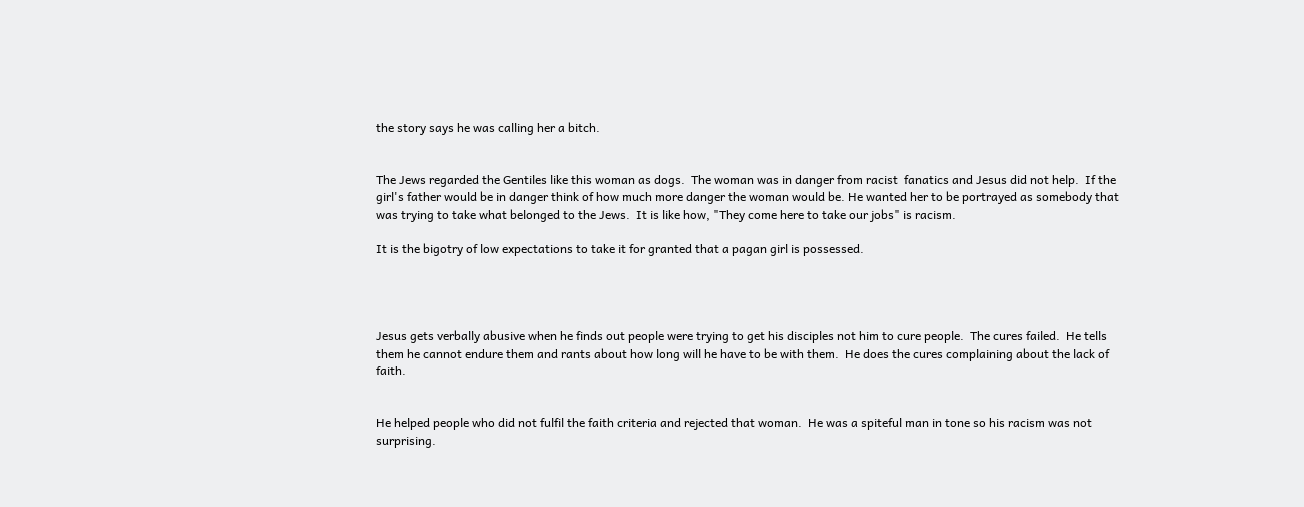the story says he was calling her a bitch.


The Jews regarded the Gentiles like this woman as dogs.  The woman was in danger from racist  fanatics and Jesus did not help.  If the girl's father would be in danger think of how much more danger the woman would be. He wanted her to be portrayed as somebody that was trying to take what belonged to the Jews.  It is like how, "They come here to take our jobs" is racism.

It is the bigotry of low expectations to take it for granted that a pagan girl is possessed.




Jesus gets verbally abusive when he finds out people were trying to get his disciples not him to cure people.  The cures failed.  He tells them he cannot endure them and rants about how long will he have to be with them.  He does the cures complaining about the lack of faith.


He helped people who did not fulfil the faith criteria and rejected that woman.  He was a spiteful man in tone so his racism was not surprising.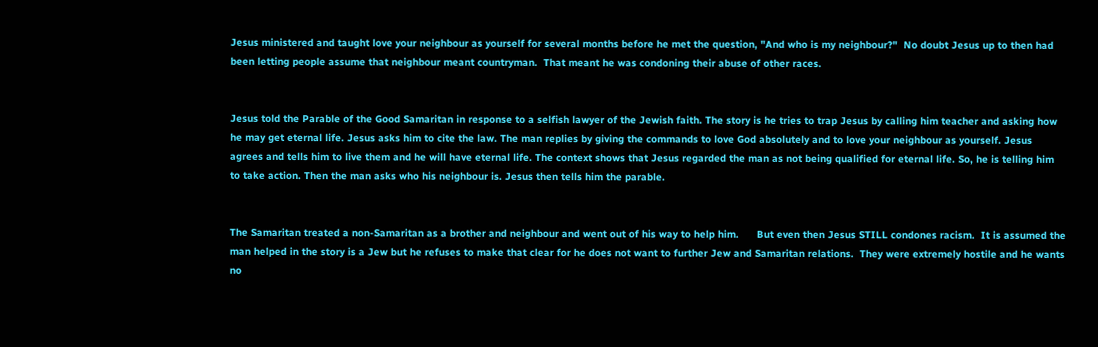Jesus ministered and taught love your neighbour as yourself for several months before he met the question, "And who is my neighbour?"  No doubt Jesus up to then had been letting people assume that neighbour meant countryman.  That meant he was condoning their abuse of other races.


Jesus told the Parable of the Good Samaritan in response to a selfish lawyer of the Jewish faith. The story is he tries to trap Jesus by calling him teacher and asking how he may get eternal life. Jesus asks him to cite the law. The man replies by giving the commands to love God absolutely and to love your neighbour as yourself. Jesus agrees and tells him to live them and he will have eternal life. The context shows that Jesus regarded the man as not being qualified for eternal life. So, he is telling him to take action. Then the man asks who his neighbour is. Jesus then tells him the parable.


The Samaritan treated a non-Samaritan as a brother and neighbour and went out of his way to help him.      But even then Jesus STILL condones racism.  It is assumed the man helped in the story is a Jew but he refuses to make that clear for he does not want to further Jew and Samaritan relations.  They were extremely hostile and he wants no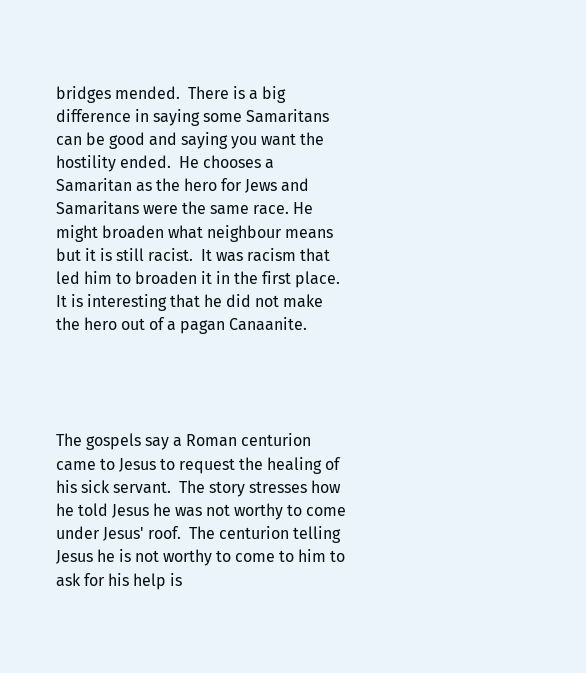bridges mended.  There is a big difference in saying some Samaritans can be good and saying you want the hostility ended.  He chooses a Samaritan as the hero for Jews and Samaritans were the same race. He might broaden what neighbour means but it is still racist.  It was racism that led him to broaden it in the first place.    It is interesting that he did not make the hero out of a pagan Canaanite.




The gospels say a Roman centurion came to Jesus to request the healing of his sick servant.  The story stresses how he told Jesus he was not worthy to come under Jesus' roof.  The centurion telling Jesus he is not worthy to come to him to ask for his help is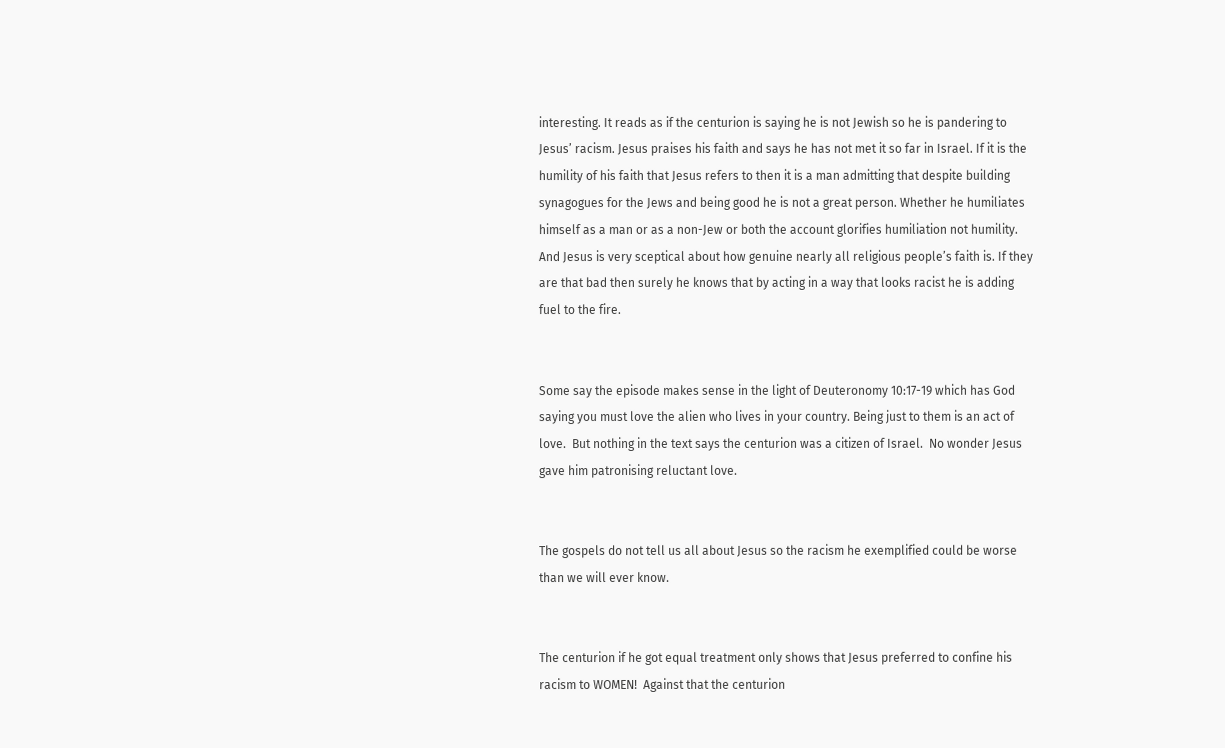interesting. It reads as if the centurion is saying he is not Jewish so he is pandering to Jesus’ racism. Jesus praises his faith and says he has not met it so far in Israel. If it is the humility of his faith that Jesus refers to then it is a man admitting that despite building synagogues for the Jews and being good he is not a great person. Whether he humiliates himself as a man or as a non-Jew or both the account glorifies humiliation not humility. And Jesus is very sceptical about how genuine nearly all religious people’s faith is. If they are that bad then surely he knows that by acting in a way that looks racist he is adding fuel to the fire.


Some say the episode makes sense in the light of Deuteronomy 10:17-19 which has God saying you must love the alien who lives in your country. Being just to them is an act of love.  But nothing in the text says the centurion was a citizen of Israel.  No wonder Jesus gave him patronising reluctant love.


The gospels do not tell us all about Jesus so the racism he exemplified could be worse than we will ever know.


The centurion if he got equal treatment only shows that Jesus preferred to confine his racism to WOMEN!  Against that the centurion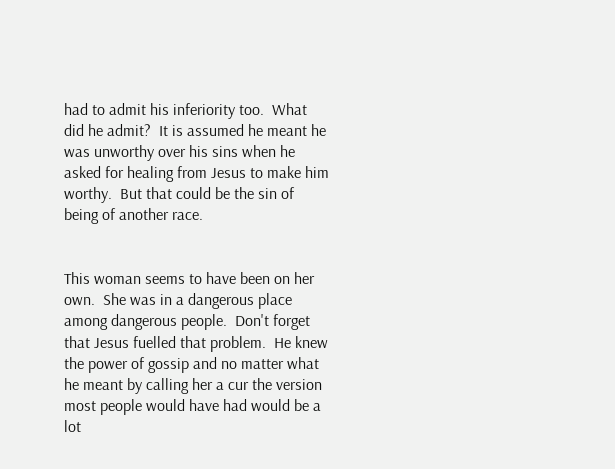had to admit his inferiority too.  What did he admit?  It is assumed he meant he was unworthy over his sins when he asked for healing from Jesus to make him worthy.  But that could be the sin of being of another race.


This woman seems to have been on her own.  She was in a dangerous place among dangerous people.  Don't forget that Jesus fuelled that problem.  He knew the power of gossip and no matter what he meant by calling her a cur the version most people would have had would be a lot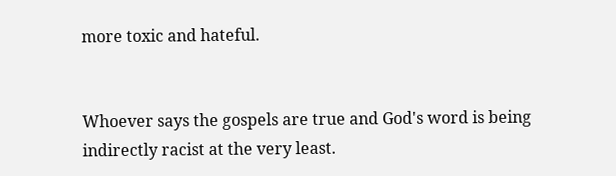more toxic and hateful.


Whoever says the gospels are true and God's word is being indirectly racist at the very least.